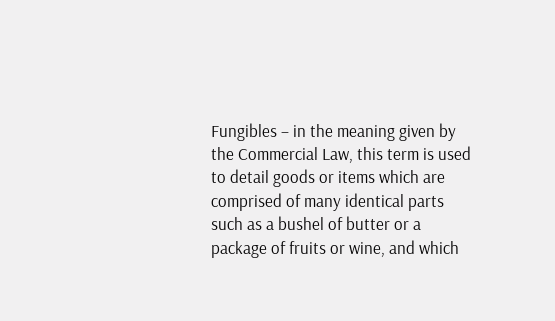Fungibles – in the meaning given by the Commercial Law, this term is used to detail goods or items which are comprised of many identical parts such as a bushel of butter or a package of fruits or wine, and which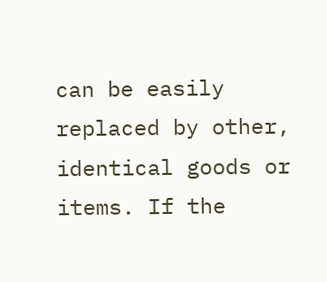can be easily replaced by other, identical goods or items. If the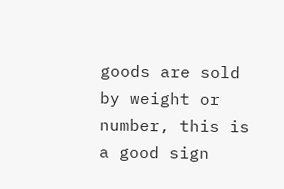goods are sold by weight or number, this is a good sign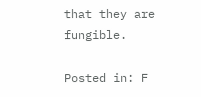that they are fungible.

Posted in: F